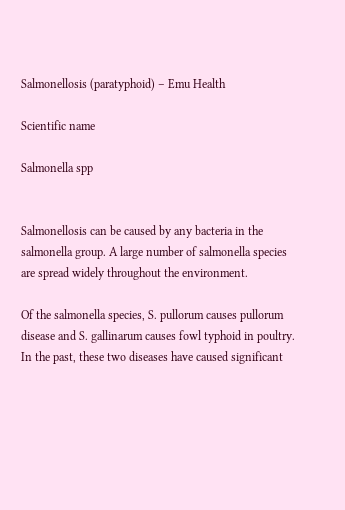Salmonellosis (paratyphoid) – Emu Health

Scientific name

Salmonella spp


Salmonellosis can be caused by any bacteria in the salmonella group. A large number of salmonella species are spread widely throughout the environment.

Of the salmonella species, S. pullorum causes pullorum disease and S. gallinarum causes fowl typhoid in poultry. In the past, these two diseases have caused significant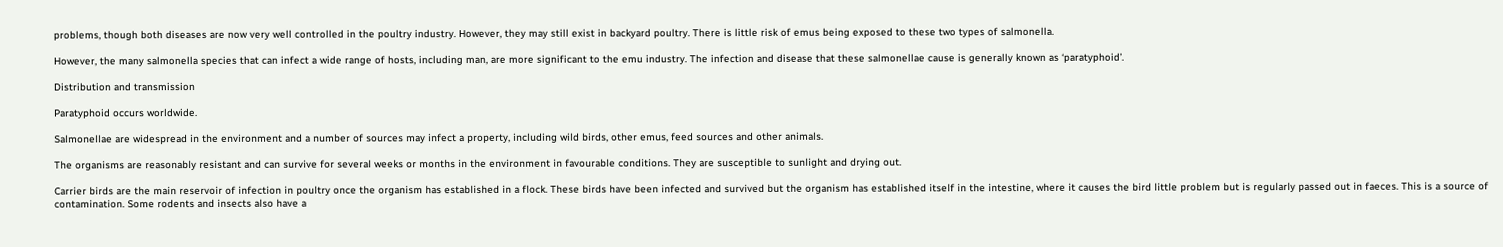problems, though both diseases are now very well controlled in the poultry industry. However, they may still exist in backyard poultry. There is little risk of emus being exposed to these two types of salmonella.

However, the many salmonella species that can infect a wide range of hosts, including man, are more significant to the emu industry. The infection and disease that these salmonellae cause is generally known as ‘paratyphoid’.

Distribution and transmission

Paratyphoid occurs worldwide.

Salmonellae are widespread in the environment and a number of sources may infect a property, including wild birds, other emus, feed sources and other animals.

The organisms are reasonably resistant and can survive for several weeks or months in the environment in favourable conditions. They are susceptible to sunlight and drying out.

Carrier birds are the main reservoir of infection in poultry once the organism has established in a flock. These birds have been infected and survived but the organism has established itself in the intestine, where it causes the bird little problem but is regularly passed out in faeces. This is a source of contamination. Some rodents and insects also have a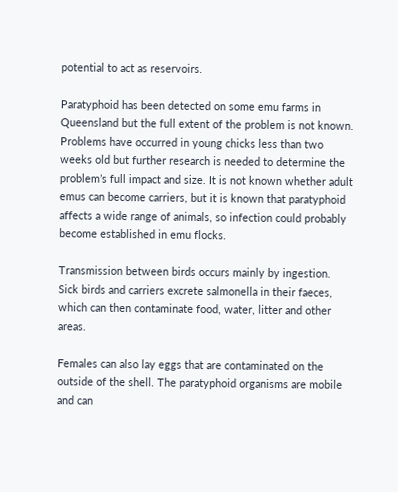potential to act as reservoirs.

Paratyphoid has been detected on some emu farms in Queensland but the full extent of the problem is not known. Problems have occurred in young chicks less than two weeks old but further research is needed to determine the problem’s full impact and size. It is not known whether adult emus can become carriers, but it is known that paratyphoid affects a wide range of animals, so infection could probably become established in emu flocks.

Transmission between birds occurs mainly by ingestion. Sick birds and carriers excrete salmonella in their faeces, which can then contaminate food, water, litter and other areas.

Females can also lay eggs that are contaminated on the outside of the shell. The paratyphoid organisms are mobile and can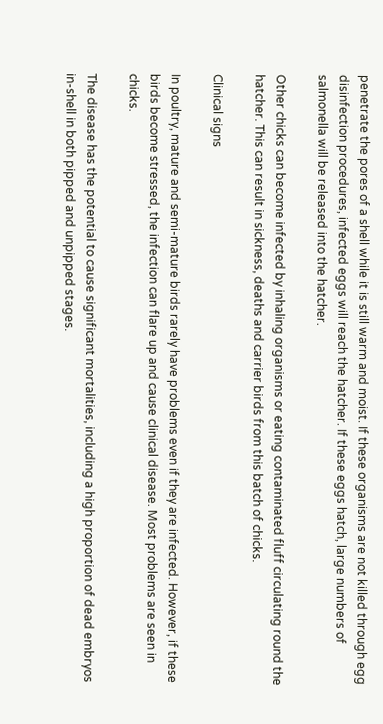penetrate the pores of a shell while it is still warm and moist. If these organisms are not killed through egg disinfection procedures, infected eggs will reach the hatcher. If these eggs hatch, large numbers of salmonella will be released into the hatcher.

Other chicks can become infected by inhaling organisms or eating contaminated fluff circulating round the hatcher. This can result in sickness, deaths and carrier birds from this batch of chicks.

Clinical signs

In poultry, mature and semi-mature birds rarely have problems even if they are infected. However, if these birds become stressed, the infection can flare up and cause clinical disease. Most problems are seen in chicks.

The disease has the potential to cause significant mortalities, including a high proportion of dead embryos in-shell in both pipped and unpipped stages.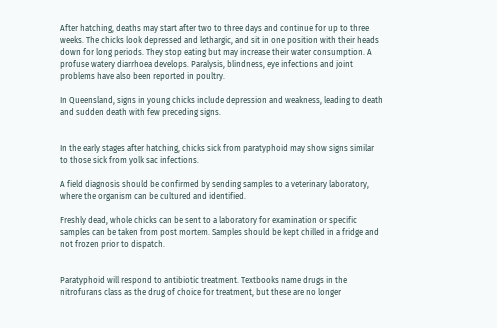After hatching, deaths may start after two to three days and continue for up to three weeks. The chicks look depressed and lethargic, and sit in one position with their heads down for long periods. They stop eating but may increase their water consumption. A profuse watery diarrhoea develops. Paralysis, blindness, eye infections and joint problems have also been reported in poultry.

In Queensland, signs in young chicks include depression and weakness, leading to death and sudden death with few preceding signs.


In the early stages after hatching, chicks sick from paratyphoid may show signs similar to those sick from yolk sac infections.

A field diagnosis should be confirmed by sending samples to a veterinary laboratory, where the organism can be cultured and identified.

Freshly dead, whole chicks can be sent to a laboratory for examination or specific samples can be taken from post mortem. Samples should be kept chilled in a fridge and not frozen prior to dispatch.


Paratyphoid will respond to antibiotic treatment. Textbooks name drugs in the nitrofurans class as the drug of choice for treatment, but these are no longer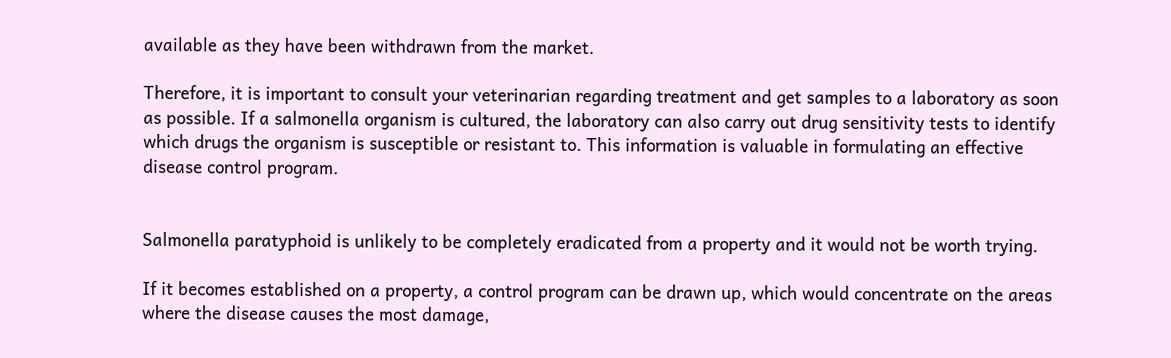available as they have been withdrawn from the market.

Therefore, it is important to consult your veterinarian regarding treatment and get samples to a laboratory as soon as possible. If a salmonella organism is cultured, the laboratory can also carry out drug sensitivity tests to identify which drugs the organism is susceptible or resistant to. This information is valuable in formulating an effective disease control program.


Salmonella paratyphoid is unlikely to be completely eradicated from a property and it would not be worth trying.

If it becomes established on a property, a control program can be drawn up, which would concentrate on the areas where the disease causes the most damage,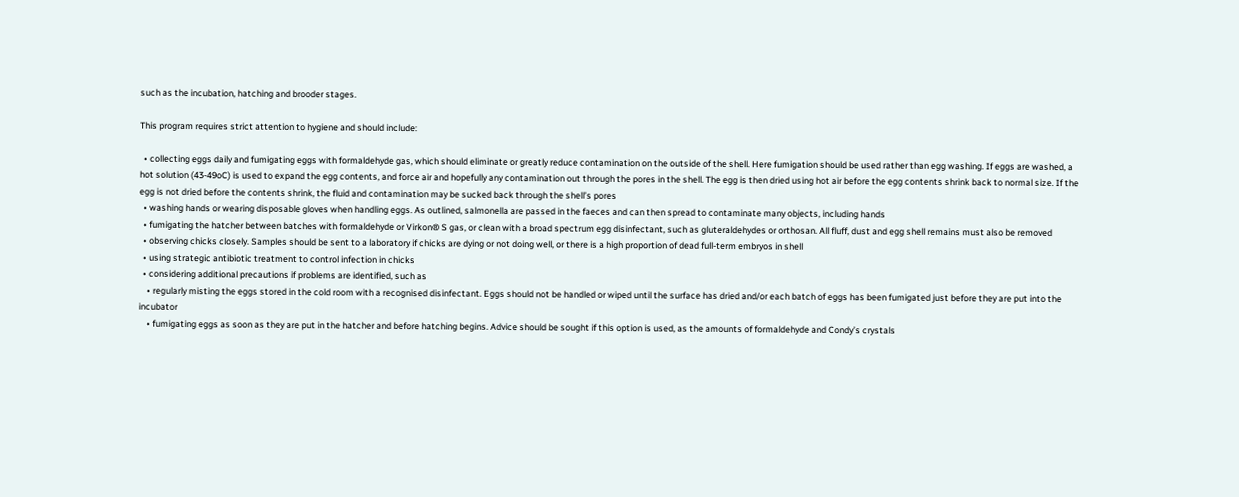such as the incubation, hatching and brooder stages.

This program requires strict attention to hygiene and should include:

  • collecting eggs daily and fumigating eggs with formaldehyde gas, which should eliminate or greatly reduce contamination on the outside of the shell. Here fumigation should be used rather than egg washing. If eggs are washed, a hot solution (43-49oC) is used to expand the egg contents, and force air and hopefully any contamination out through the pores in the shell. The egg is then dried using hot air before the egg contents shrink back to normal size. If the egg is not dried before the contents shrink, the fluid and contamination may be sucked back through the shell’s pores
  • washing hands or wearing disposable gloves when handling eggs. As outlined, salmonella are passed in the faeces and can then spread to contaminate many objects, including hands
  • fumigating the hatcher between batches with formaldehyde or Virkon® S gas, or clean with a broad spectrum egg disinfectant, such as gluteraldehydes or orthosan. All fluff, dust and egg shell remains must also be removed
  • observing chicks closely. Samples should be sent to a laboratory if chicks are dying or not doing well, or there is a high proportion of dead full-term embryos in shell
  • using strategic antibiotic treatment to control infection in chicks
  • considering additional precautions if problems are identified, such as
    • regularly misting the eggs stored in the cold room with a recognised disinfectant. Eggs should not be handled or wiped until the surface has dried and/or each batch of eggs has been fumigated just before they are put into the incubator
    • fumigating eggs as soon as they are put in the hatcher and before hatching begins. Advice should be sought if this option is used, as the amounts of formaldehyde and Condy’s crystals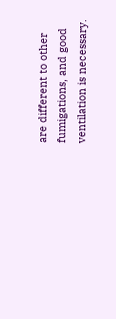are different to other fumigations, and good ventilation is necessary.